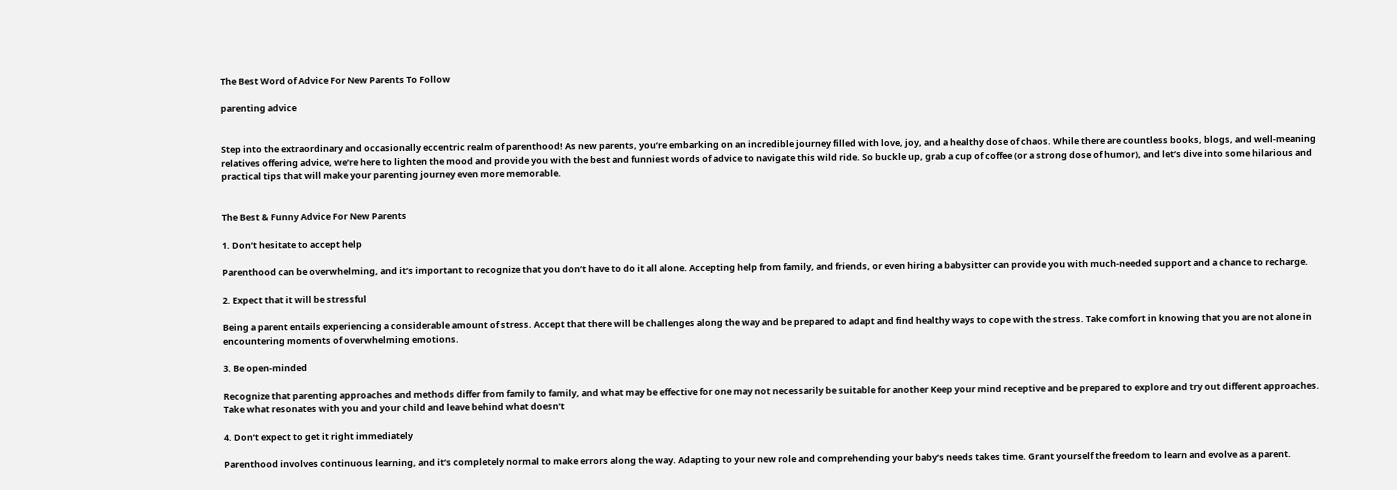The Best Word of Advice For New Parents To Follow

parenting advice


Step into the extraordinary and occasionally eccentric realm of parenthood! As new parents, you’re embarking on an incredible journey filled with love, joy, and a healthy dose of chaos. While there are countless books, blogs, and well-meaning relatives offering advice, we’re here to lighten the mood and provide you with the best and funniest words of advice to navigate this wild ride. So buckle up, grab a cup of coffee (or a strong dose of humor), and let’s dive into some hilarious and practical tips that will make your parenting journey even more memorable.


The Best & Funny Advice For New Parents

1. Don’t hesitate to accept help

Parenthood can be overwhelming, and it’s important to recognize that you don’t have to do it all alone. Accepting help from family, and friends, or even hiring a babysitter can provide you with much-needed support and a chance to recharge.

2. Expect that it will be stressful

Being a parent entails experiencing a considerable amount of stress. Accept that there will be challenges along the way and be prepared to adapt and find healthy ways to cope with the stress. Take comfort in knowing that you are not alone in encountering moments of overwhelming emotions.

3. Be open-minded

Recognize that parenting approaches and methods differ from family to family, and what may be effective for one may not necessarily be suitable for another Keep your mind receptive and be prepared to explore and try out different approaches. Take what resonates with you and your child and leave behind what doesn’t

4. Don’t expect to get it right immediately

Parenthood involves continuous learning, and it’s completely normal to make errors along the way. Adapting to your new role and comprehending your baby’s needs takes time. Grant yourself the freedom to learn and evolve as a parent.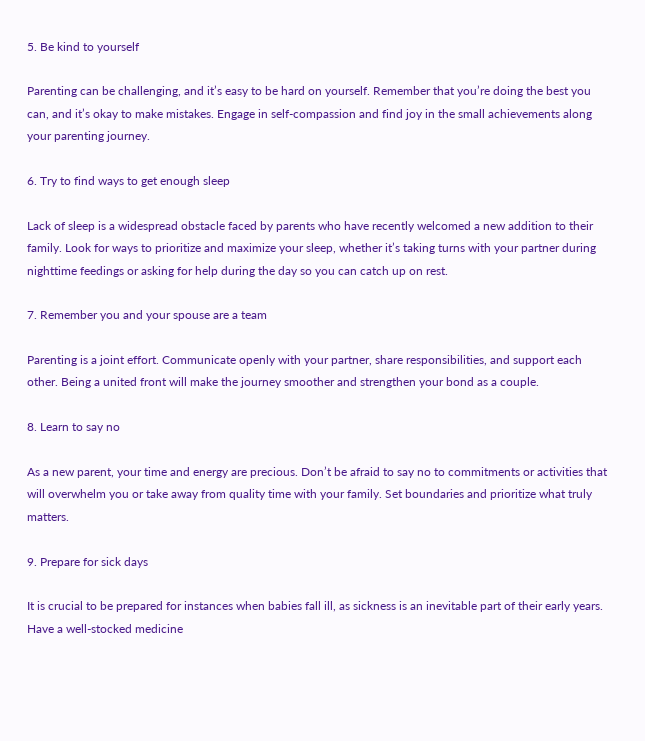5. Be kind to yourself

Parenting can be challenging, and it’s easy to be hard on yourself. Remember that you’re doing the best you can, and it’s okay to make mistakes. Engage in self-compassion and find joy in the small achievements along your parenting journey.

6. Try to find ways to get enough sleep

Lack of sleep is a widespread obstacle faced by parents who have recently welcomed a new addition to their family. Look for ways to prioritize and maximize your sleep, whether it’s taking turns with your partner during nighttime feedings or asking for help during the day so you can catch up on rest.

7. Remember you and your spouse are a team

Parenting is a joint effort. Communicate openly with your partner, share responsibilities, and support each other. Being a united front will make the journey smoother and strengthen your bond as a couple.

8. Learn to say no

As a new parent, your time and energy are precious. Don’t be afraid to say no to commitments or activities that will overwhelm you or take away from quality time with your family. Set boundaries and prioritize what truly matters.

9. Prepare for sick days

It is crucial to be prepared for instances when babies fall ill, as sickness is an inevitable part of their early years. Have a well-stocked medicine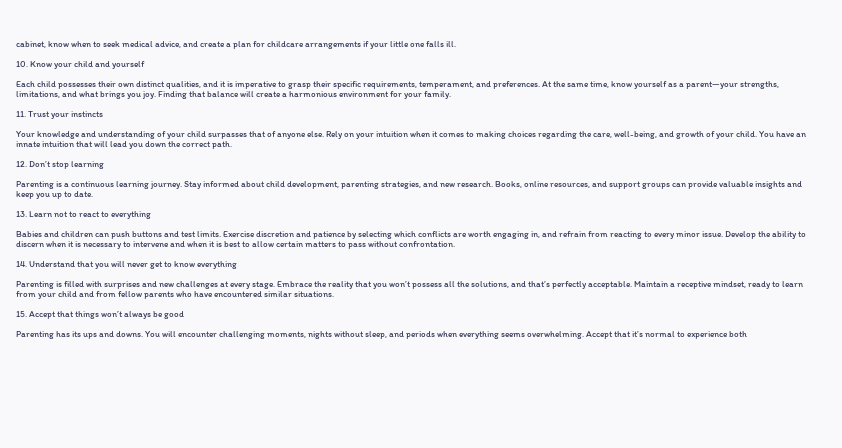cabinet, know when to seek medical advice, and create a plan for childcare arrangements if your little one falls ill.

10. Know your child and yourself

Each child possesses their own distinct qualities, and it is imperative to grasp their specific requirements, temperament, and preferences. At the same time, know yourself as a parent—your strengths, limitations, and what brings you joy. Finding that balance will create a harmonious environment for your family.

11. Trust your instincts

Your knowledge and understanding of your child surpasses that of anyone else. Rely on your intuition when it comes to making choices regarding the care, well-being, and growth of your child. You have an innate intuition that will lead you down the correct path.

12. Don’t stop learning

Parenting is a continuous learning journey. Stay informed about child development, parenting strategies, and new research. Books, online resources, and support groups can provide valuable insights and keep you up to date.

13. Learn not to react to everything

Babies and children can push buttons and test limits. Exercise discretion and patience by selecting which conflicts are worth engaging in, and refrain from reacting to every minor issue. Develop the ability to discern when it is necessary to intervene and when it is best to allow certain matters to pass without confrontation.

14. Understand that you will never get to know everything

Parenting is filled with surprises and new challenges at every stage. Embrace the reality that you won’t possess all the solutions, and that’s perfectly acceptable. Maintain a receptive mindset, ready to learn from your child and from fellow parents who have encountered similar situations.

15. Accept that things won’t always be good

Parenting has its ups and downs. You will encounter challenging moments, nights without sleep, and periods when everything seems overwhelming. Accept that it’s normal to experience both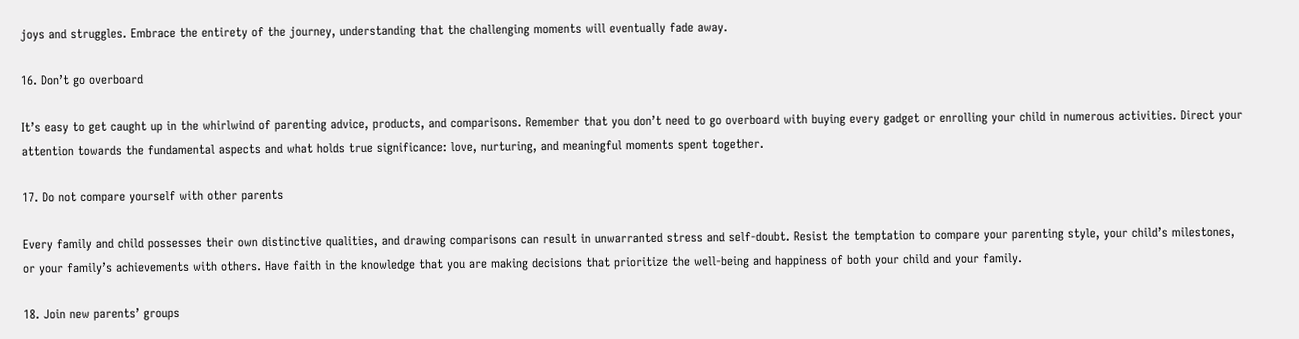joys and struggles. Embrace the entirety of the journey, understanding that the challenging moments will eventually fade away.

16. Don’t go overboard

It’s easy to get caught up in the whirlwind of parenting advice, products, and comparisons. Remember that you don’t need to go overboard with buying every gadget or enrolling your child in numerous activities. Direct your attention towards the fundamental aspects and what holds true significance: love, nurturing, and meaningful moments spent together.

17. Do not compare yourself with other parents

Every family and child possesses their own distinctive qualities, and drawing comparisons can result in unwarranted stress and self-doubt. Resist the temptation to compare your parenting style, your child’s milestones, or your family’s achievements with others. Have faith in the knowledge that you are making decisions that prioritize the well-being and happiness of both your child and your family.

18. Join new parents’ groups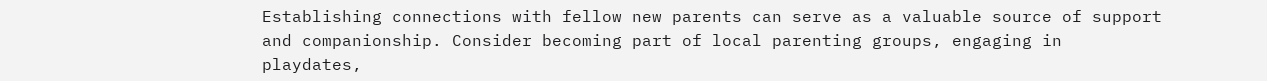Establishing connections with fellow new parents can serve as a valuable source of support and companionship. Consider becoming part of local parenting groups, engaging in playdates,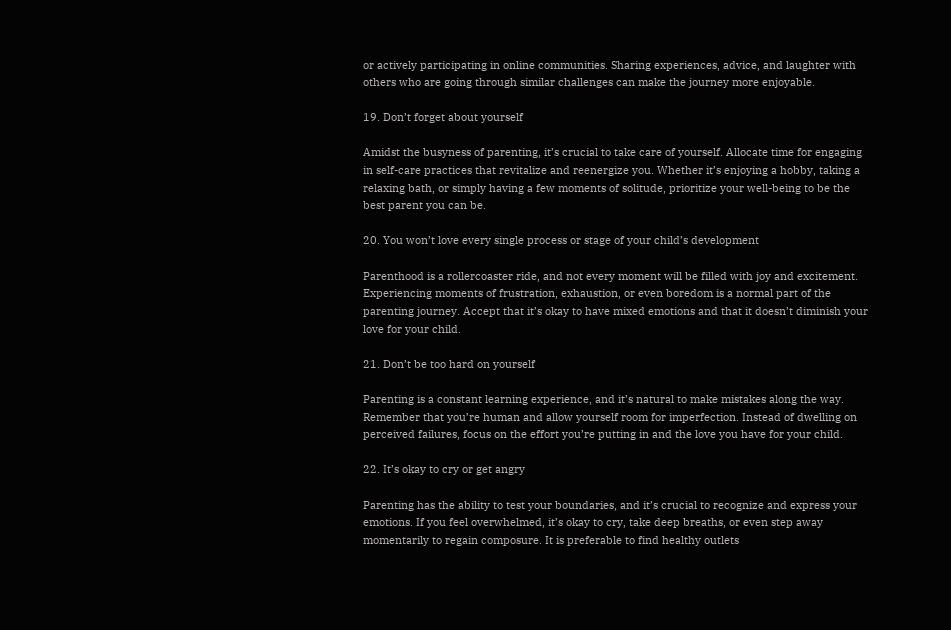or actively participating in online communities. Sharing experiences, advice, and laughter with others who are going through similar challenges can make the journey more enjoyable.

19. Don’t forget about yourself

Amidst the busyness of parenting, it’s crucial to take care of yourself. Allocate time for engaging in self-care practices that revitalize and reenergize you. Whether it’s enjoying a hobby, taking a relaxing bath, or simply having a few moments of solitude, prioritize your well-being to be the best parent you can be.

20. You won’t love every single process or stage of your child’s development

Parenthood is a rollercoaster ride, and not every moment will be filled with joy and excitement. Experiencing moments of frustration, exhaustion, or even boredom is a normal part of the parenting journey. Accept that it’s okay to have mixed emotions and that it doesn’t diminish your love for your child.

21. Don’t be too hard on yourself

Parenting is a constant learning experience, and it’s natural to make mistakes along the way. Remember that you’re human and allow yourself room for imperfection. Instead of dwelling on perceived failures, focus on the effort you’re putting in and the love you have for your child.

22. It’s okay to cry or get angry

Parenting has the ability to test your boundaries, and it’s crucial to recognize and express your emotions. If you feel overwhelmed, it’s okay to cry, take deep breaths, or even step away momentarily to regain composure. It is preferable to find healthy outlets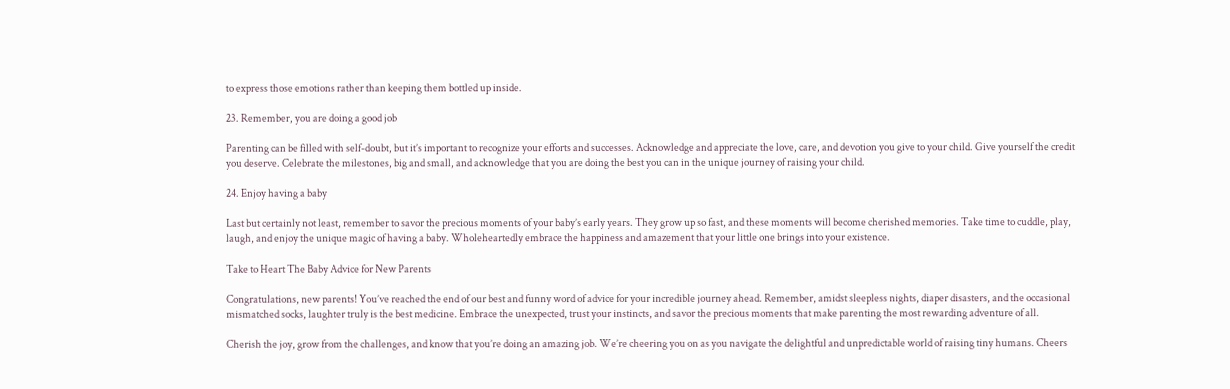to express those emotions rather than keeping them bottled up inside.

23. Remember, you are doing a good job

Parenting can be filled with self-doubt, but it’s important to recognize your efforts and successes. Acknowledge and appreciate the love, care, and devotion you give to your child. Give yourself the credit you deserve. Celebrate the milestones, big and small, and acknowledge that you are doing the best you can in the unique journey of raising your child.

24. Enjoy having a baby

Last but certainly not least, remember to savor the precious moments of your baby’s early years. They grow up so fast, and these moments will become cherished memories. Take time to cuddle, play, laugh, and enjoy the unique magic of having a baby. Wholeheartedly embrace the happiness and amazement that your little one brings into your existence.

Take to Heart The Baby Advice for New Parents

Congratulations, new parents! You’ve reached the end of our best and funny word of advice for your incredible journey ahead. Remember, amidst sleepless nights, diaper disasters, and the occasional mismatched socks, laughter truly is the best medicine. Embrace the unexpected, trust your instincts, and savor the precious moments that make parenting the most rewarding adventure of all.

Cherish the joy, grow from the challenges, and know that you’re doing an amazing job. We’re cheering you on as you navigate the delightful and unpredictable world of raising tiny humans. Cheers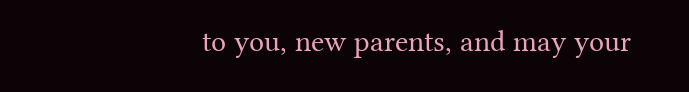to you, new parents, and may your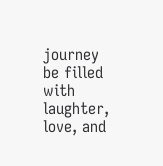journey be filled with laughter, love, and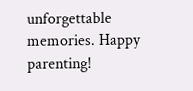unforgettable memories. Happy parenting!